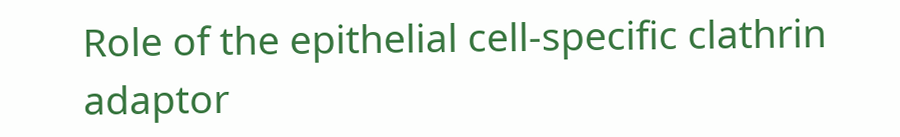Role of the epithelial cell-specific clathrin adaptor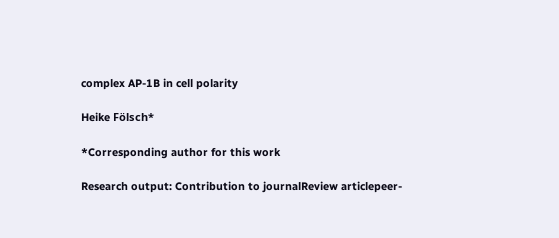complex AP-1B in cell polarity

Heike Fölsch*

*Corresponding author for this work

Research output: Contribution to journalReview articlepeer-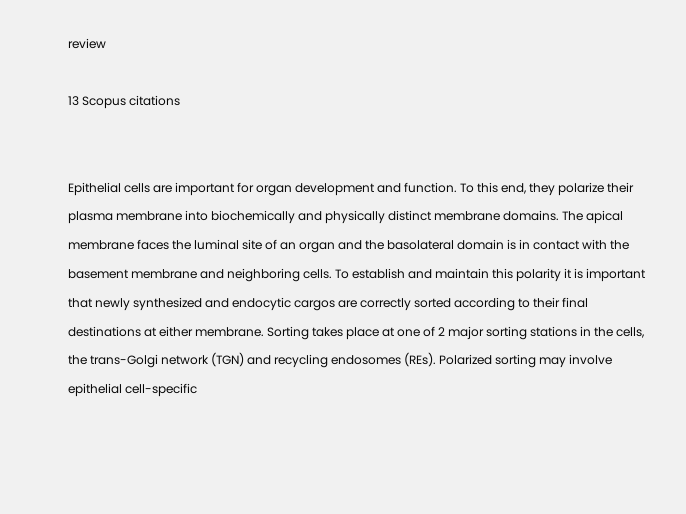review

13 Scopus citations


Epithelial cells are important for organ development and function. To this end, they polarize their plasma membrane into biochemically and physically distinct membrane domains. The apical membrane faces the luminal site of an organ and the basolateral domain is in contact with the basement membrane and neighboring cells. To establish and maintain this polarity it is important that newly synthesized and endocytic cargos are correctly sorted according to their final destinations at either membrane. Sorting takes place at one of 2 major sorting stations in the cells, the trans-Golgi network (TGN) and recycling endosomes (REs). Polarized sorting may involve epithelial cell-specific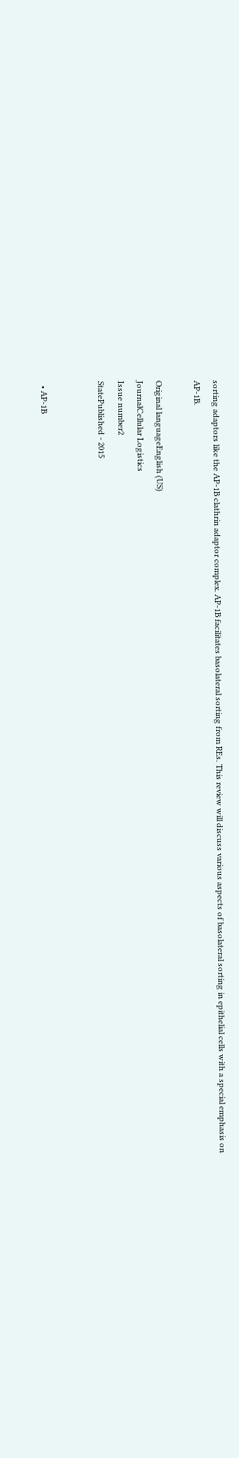sorting adaptors like the AP-1B clathrin adaptor complex. AP-1B facilitates basolateral sorting from REs. This review will discuss various aspects of basolateral sorting in epithelial cells with a special emphasis on AP-1B.

Original languageEnglish (US)
JournalCellular Logistics
Issue number2
StatePublished - 2015


  • AP-1B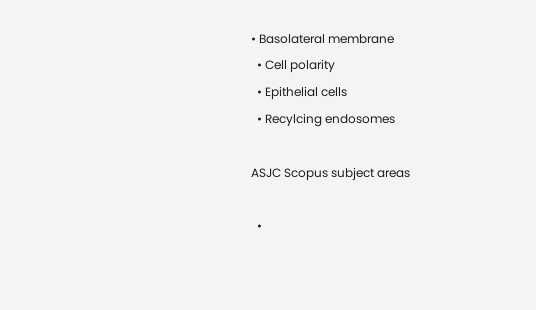• Basolateral membrane
  • Cell polarity
  • Epithelial cells
  • Recylcing endosomes

ASJC Scopus subject areas

  •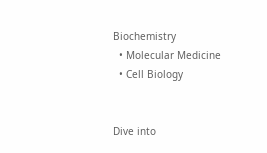Biochemistry
  • Molecular Medicine
  • Cell Biology


Dive into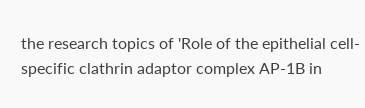the research topics of 'Role of the epithelial cell-specific clathrin adaptor complex AP-1B in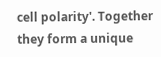cell polarity'. Together they form a unique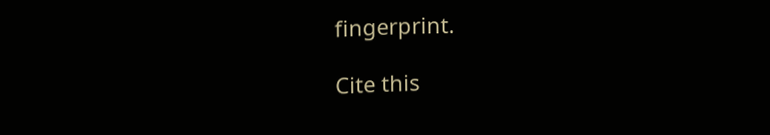fingerprint.

Cite this